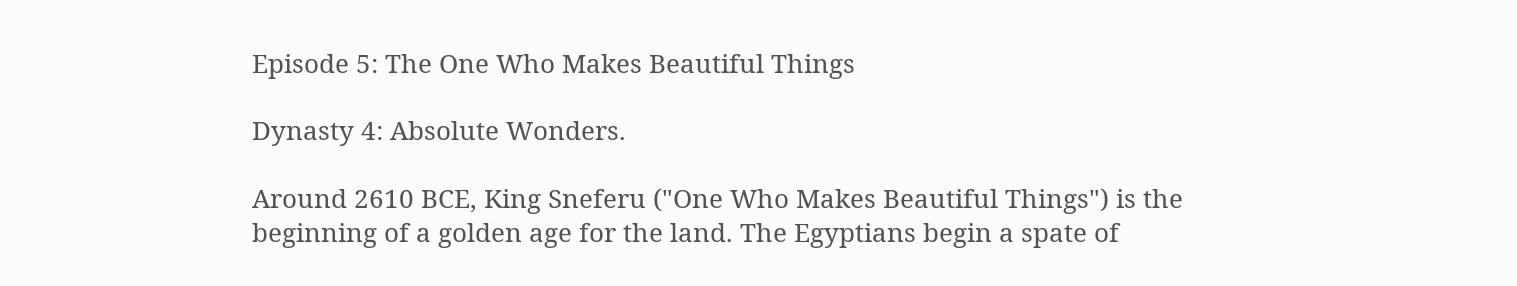Episode 5: The One Who Makes Beautiful Things

Dynasty 4: Absolute Wonders.

Around 2610 BCE, King Sneferu ("One Who Makes Beautiful Things") is the beginning of a golden age for the land. The Egyptians begin a spate of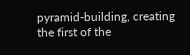pyramid-building, creating the first of the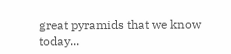great pyramids that we know today...